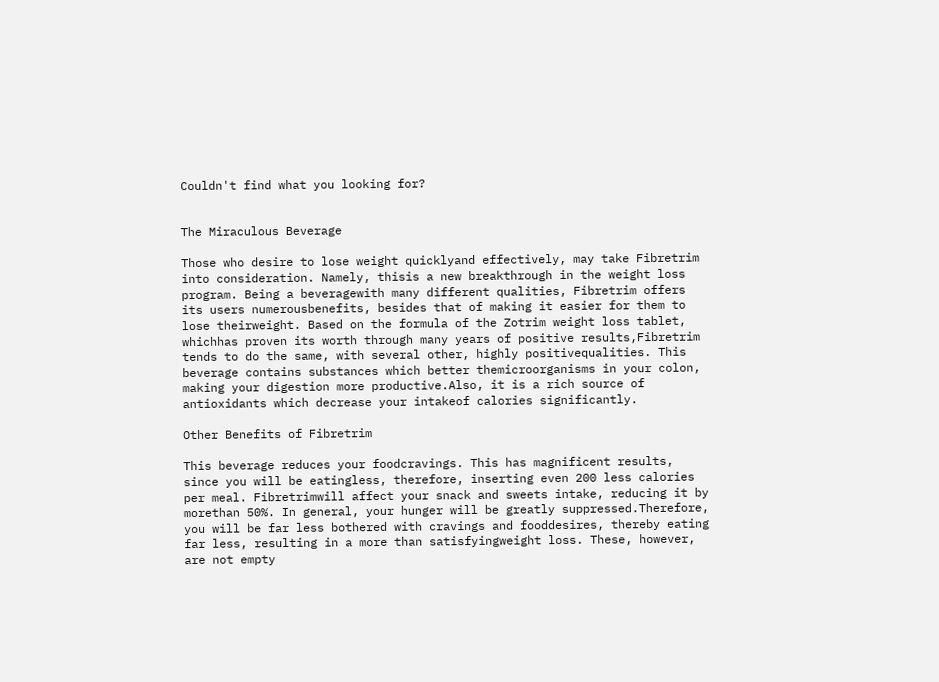Couldn't find what you looking for?


The Miraculous Beverage

Those who desire to lose weight quicklyand effectively, may take Fibretrim into consideration. Namely, thisis a new breakthrough in the weight loss program. Being a beveragewith many different qualities, Fibretrim offers its users numerousbenefits, besides that of making it easier for them to lose theirweight. Based on the formula of the Zotrim weight loss tablet, whichhas proven its worth through many years of positive results,Fibretrim tends to do the same, with several other, highly positivequalities. This beverage contains substances which better themicroorganisms in your colon, making your digestion more productive.Also, it is a rich source of antioxidants which decrease your intakeof calories significantly.

Other Benefits of Fibretrim

This beverage reduces your foodcravings. This has magnificent results, since you will be eatingless, therefore, inserting even 200 less calories per meal. Fibretrimwill affect your snack and sweets intake, reducing it by morethan 50%. In general, your hunger will be greatly suppressed.Therefore, you will be far less bothered with cravings and fooddesires, thereby eating far less, resulting in a more than satisfyingweight loss. These, however, are not empty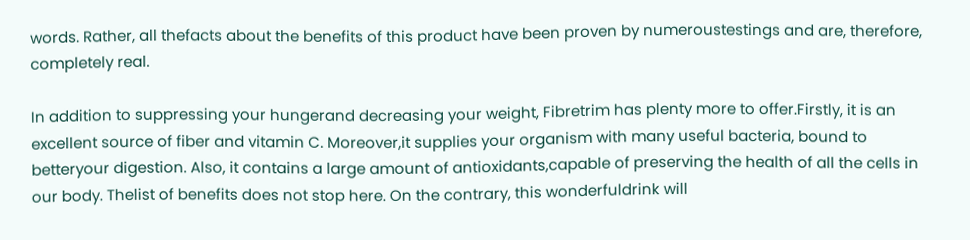words. Rather, all thefacts about the benefits of this product have been proven by numeroustestings and are, therefore, completely real.

In addition to suppressing your hungerand decreasing your weight, Fibretrim has plenty more to offer.Firstly, it is an excellent source of fiber and vitamin C. Moreover,it supplies your organism with many useful bacteria, bound to betteryour digestion. Also, it contains a large amount of antioxidants,capable of preserving the health of all the cells in our body. Thelist of benefits does not stop here. On the contrary, this wonderfuldrink will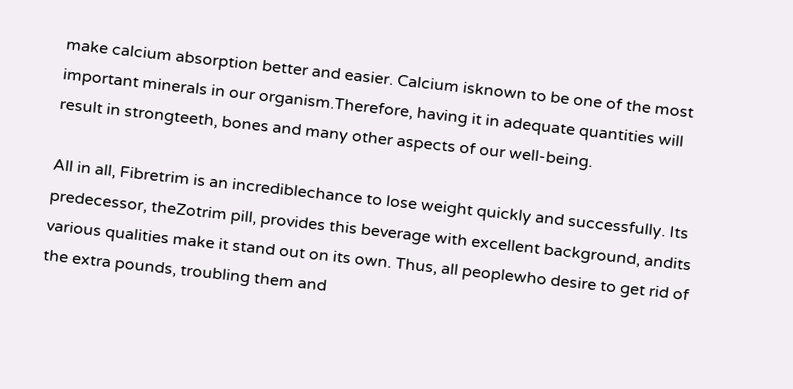make calcium absorption better and easier. Calcium isknown to be one of the most important minerals in our organism.Therefore, having it in adequate quantities will result in strongteeth, bones and many other aspects of our well-being.

All in all, Fibretrim is an incrediblechance to lose weight quickly and successfully. Its predecessor, theZotrim pill, provides this beverage with excellent background, andits various qualities make it stand out on its own. Thus, all peoplewho desire to get rid of the extra pounds, troubling them and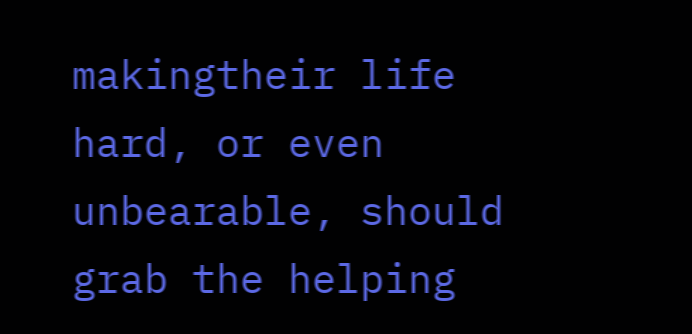makingtheir life hard, or even unbearable, should grab the helping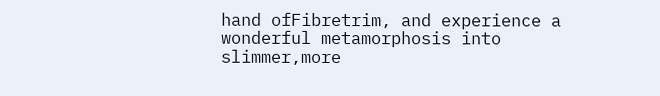hand ofFibretrim, and experience a wonderful metamorphosis into slimmer,more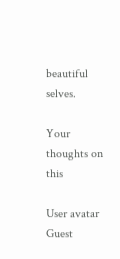beautiful selves.

Your thoughts on this

User avatar Guest